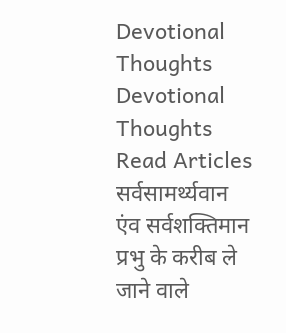Devotional Thoughts
Devotional Thoughts Read Articles सर्वसामर्थ्यवान एंव सर्वशक्तिमान प्रभु के करीब ले जाने वाले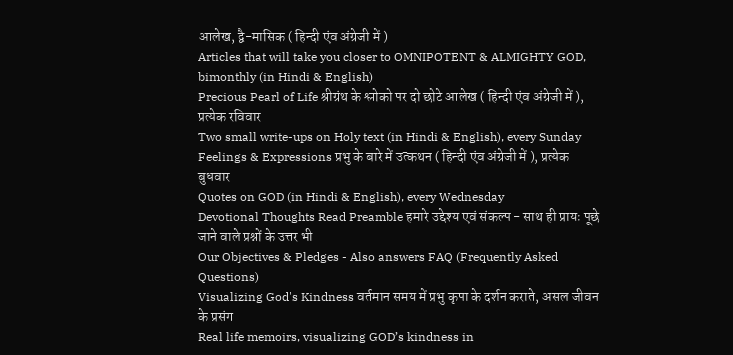आलेख, द्वै-मासिक ( हिन्दी एंव अंग्रेजी में )
Articles that will take you closer to OMNIPOTENT & ALMIGHTY GOD, bimonthly (in Hindi & English)
Precious Pearl of Life श्रीग्रंथ के श्लोको पर दो छोटे आलेख ( हिन्दी एंव अंग्रेजी में ), प्रत्येक रविवार
Two small write-ups on Holy text (in Hindi & English), every Sunday
Feelings & Expressions प्रभु के बारे में उत्कथन ( हिन्दी एंव अंग्रेजी में ), प्रत्येक बुधवार
Quotes on GOD (in Hindi & English), every Wednesday
Devotional Thoughts Read Preamble हमारे उद्देश्य एवं संकल्प - साथ ही प्रायः पूछे जाने वाले प्रश्नों के उत्तर भी
Our Objectives & Pledges - Also answers FAQ (Frequently Asked Questions)
Visualizing God's Kindness वर्तमान समय में प्रभु कृपा के दर्शन कराते, असल जीवन के प्रसंग
Real life memoirs, visualizing GOD’s kindness in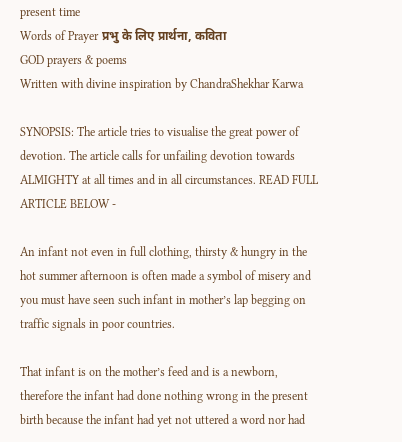present time
Words of Prayer प्रभु के लिए प्रार्थना, कविता
GOD prayers & poems
Written with divine inspiration by ChandraShekhar Karwa

SYNOPSIS: The article tries to visualise the great power of devotion. The article calls for unfailing devotion towards ALMIGHTY at all times and in all circumstances. READ FULL ARTICLE BELOW -

An infant not even in full clothing, thirsty & hungry in the hot summer afternoon is often made a symbol of misery and you must have seen such infant in mother’s lap begging on traffic signals in poor countries.

That infant is on the mother’s feed and is a newborn, therefore the infant had done nothing wrong in the present birth because the infant had yet not uttered a word nor had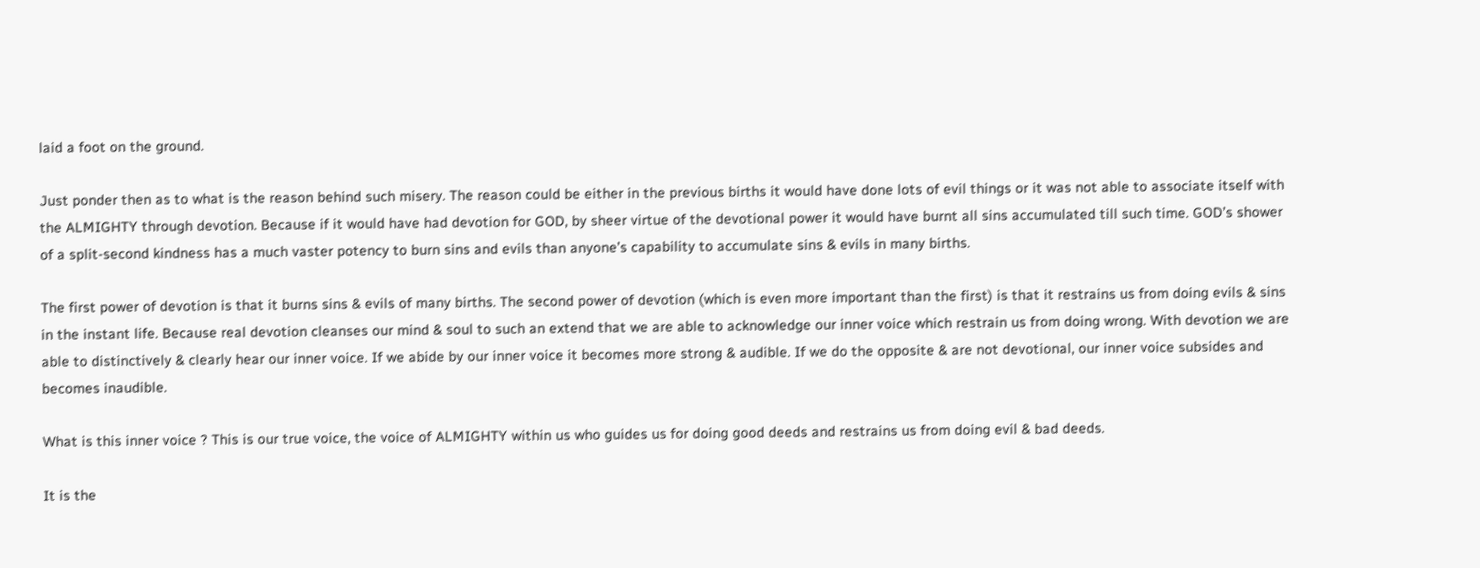laid a foot on the ground.

Just ponder then as to what is the reason behind such misery. The reason could be either in the previous births it would have done lots of evil things or it was not able to associate itself with the ALMIGHTY through devotion. Because if it would have had devotion for GOD, by sheer virtue of the devotional power it would have burnt all sins accumulated till such time. GOD’s shower of a split-second kindness has a much vaster potency to burn sins and evils than anyone’s capability to accumulate sins & evils in many births.

The first power of devotion is that it burns sins & evils of many births. The second power of devotion (which is even more important than the first) is that it restrains us from doing evils & sins in the instant life. Because real devotion cleanses our mind & soul to such an extend that we are able to acknowledge our inner voice which restrain us from doing wrong. With devotion we are able to distinctively & clearly hear our inner voice. If we abide by our inner voice it becomes more strong & audible. If we do the opposite & are not devotional, our inner voice subsides and becomes inaudible.

What is this inner voice ? This is our true voice, the voice of ALMIGHTY within us who guides us for doing good deeds and restrains us from doing evil & bad deeds.

It is the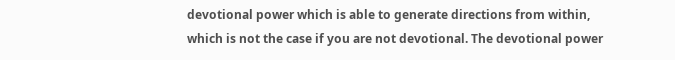devotional power which is able to generate directions from within, which is not the case if you are not devotional. The devotional power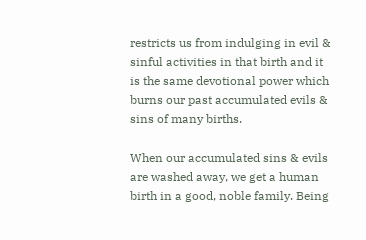restricts us from indulging in evil & sinful activities in that birth and it is the same devotional power which burns our past accumulated evils & sins of many births.

When our accumulated sins & evils are washed away, we get a human birth in a good, noble family. Being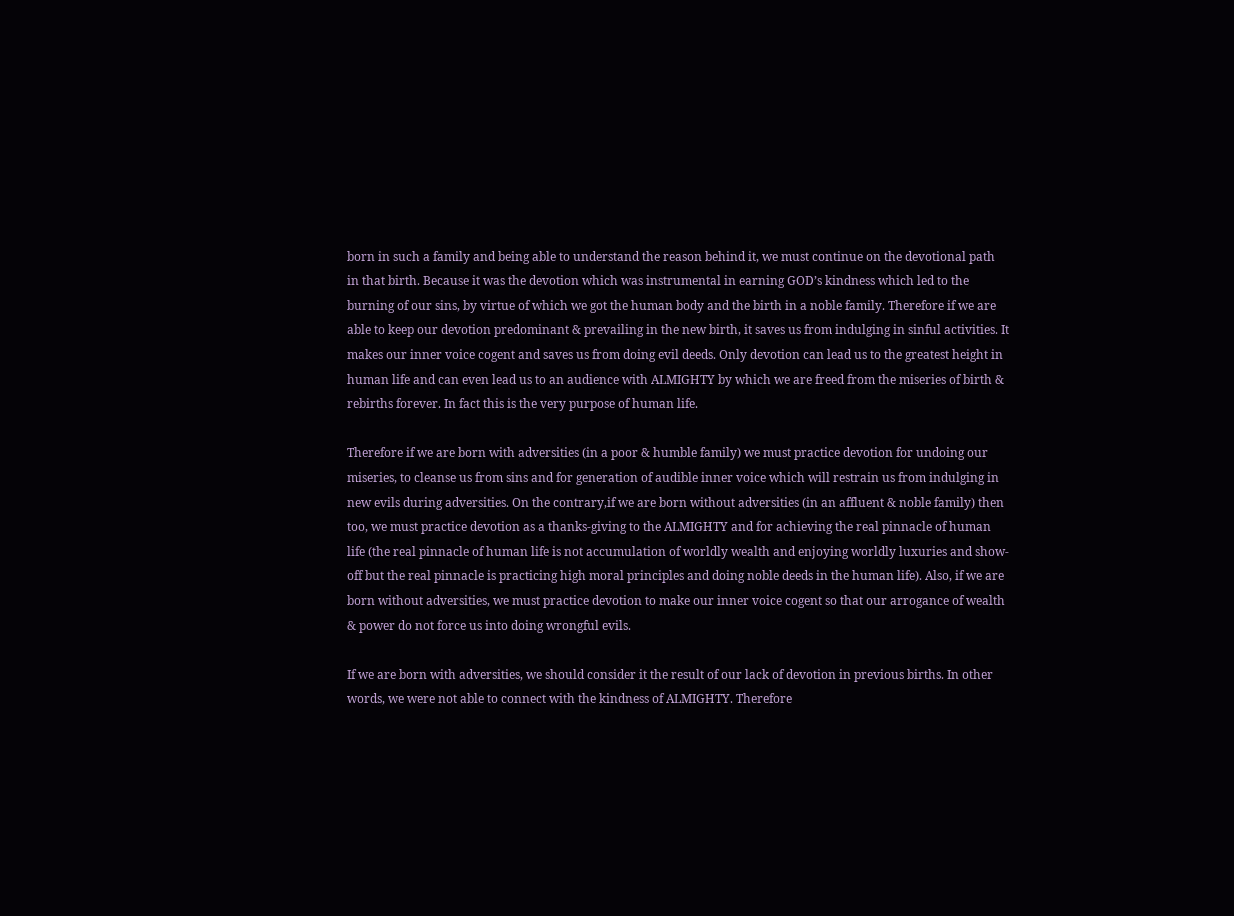born in such a family and being able to understand the reason behind it, we must continue on the devotional path in that birth. Because it was the devotion which was instrumental in earning GOD’s kindness which led to the burning of our sins, by virtue of which we got the human body and the birth in a noble family. Therefore if we are able to keep our devotion predominant & prevailing in the new birth, it saves us from indulging in sinful activities. It makes our inner voice cogent and saves us from doing evil deeds. Only devotion can lead us to the greatest height in human life and can even lead us to an audience with ALMIGHTY by which we are freed from the miseries of birth & rebirths forever. In fact this is the very purpose of human life.

Therefore if we are born with adversities (in a poor & humble family) we must practice devotion for undoing our miseries, to cleanse us from sins and for generation of audible inner voice which will restrain us from indulging in new evils during adversities. On the contrary,if we are born without adversities (in an affluent & noble family) then too, we must practice devotion as a thanks-giving to the ALMIGHTY and for achieving the real pinnacle of human life (the real pinnacle of human life is not accumulation of worldly wealth and enjoying worldly luxuries and show-off but the real pinnacle is practicing high moral principles and doing noble deeds in the human life). Also, if we are born without adversities, we must practice devotion to make our inner voice cogent so that our arrogance of wealth & power do not force us into doing wrongful evils.

If we are born with adversities, we should consider it the result of our lack of devotion in previous births. In other words, we were not able to connect with the kindness of ALMIGHTY. Therefore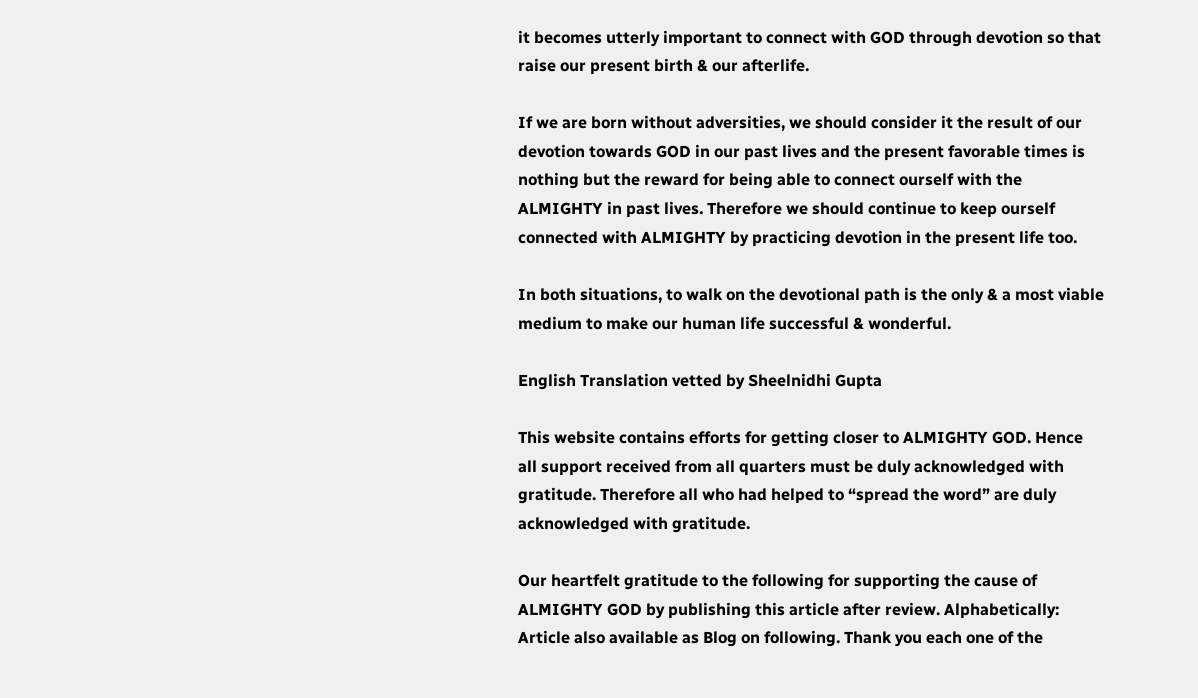it becomes utterly important to connect with GOD through devotion so that raise our present birth & our afterlife.

If we are born without adversities, we should consider it the result of our devotion towards GOD in our past lives and the present favorable times is nothing but the reward for being able to connect ourself with the ALMIGHTY in past lives. Therefore we should continue to keep ourself connected with ALMIGHTY by practicing devotion in the present life too.

In both situations, to walk on the devotional path is the only & a most viable medium to make our human life successful & wonderful.

English Translation vetted by Sheelnidhi Gupta

This website contains efforts for getting closer to ALMIGHTY GOD. Hence all support received from all quarters must be duly acknowledged with gratitude. Therefore all who had helped to “spread the word” are duly acknowledged with gratitude.

Our heartfelt gratitude to the following for supporting the cause of ALMIGHTY GOD by publishing this article after review. Alphabetically:
Article also available as Blog on following. Thank you each one of the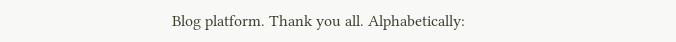Blog platform. Thank you all. Alphabetically: